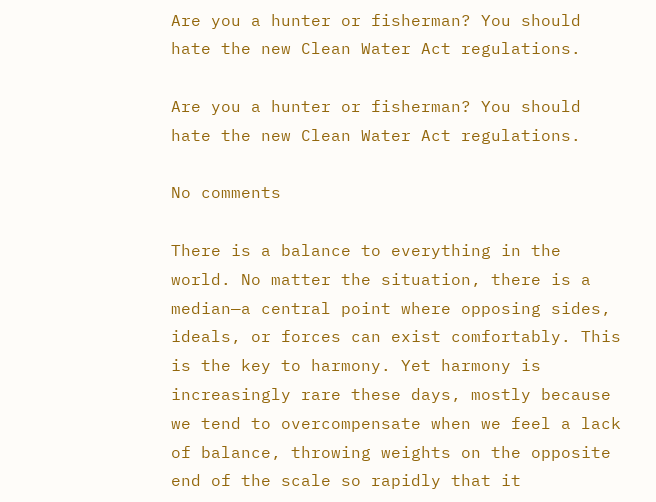Are you a hunter or fisherman? You should hate the new Clean Water Act regulations.

Are you a hunter or fisherman? You should hate the new Clean Water Act regulations.

No comments

There is a balance to everything in the world. No matter the situation, there is a median—a central point where opposing sides, ideals, or forces can exist comfortably. This is the key to harmony. Yet harmony is increasingly rare these days, mostly because we tend to overcompensate when we feel a lack of balance, throwing weights on the opposite end of the scale so rapidly that it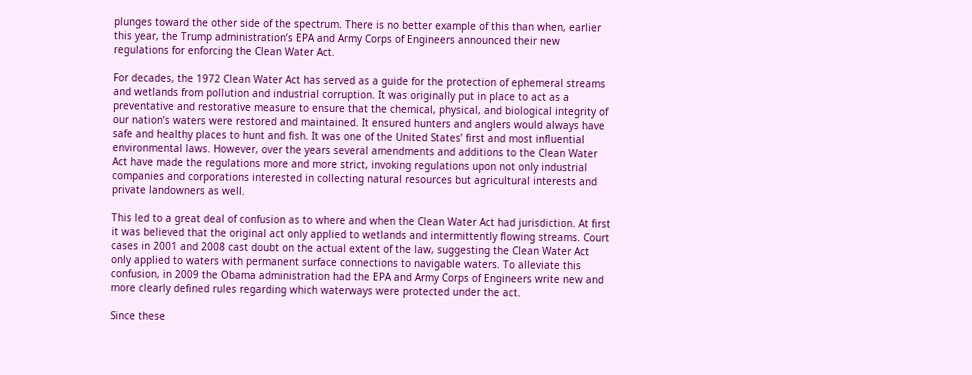plunges toward the other side of the spectrum. There is no better example of this than when, earlier this year, the Trump administration’s EPA and Army Corps of Engineers announced their new regulations for enforcing the Clean Water Act.

For decades, the 1972 Clean Water Act has served as a guide for the protection of ephemeral streams and wetlands from pollution and industrial corruption. It was originally put in place to act as a preventative and restorative measure to ensure that the chemical, physical, and biological integrity of our nation’s waters were restored and maintained. It ensured hunters and anglers would always have safe and healthy places to hunt and fish. It was one of the United States’ first and most influential environmental laws. However, over the years several amendments and additions to the Clean Water Act have made the regulations more and more strict, invoking regulations upon not only industrial companies and corporations interested in collecting natural resources but agricultural interests and private landowners as well.

This led to a great deal of confusion as to where and when the Clean Water Act had jurisdiction. At first it was believed that the original act only applied to wetlands and intermittently flowing streams. Court cases in 2001 and 2008 cast doubt on the actual extent of the law, suggesting the Clean Water Act only applied to waters with permanent surface connections to navigable waters. To alleviate this confusion, in 2009 the Obama administration had the EPA and Army Corps of Engineers write new and more clearly defined rules regarding which waterways were protected under the act.

Since these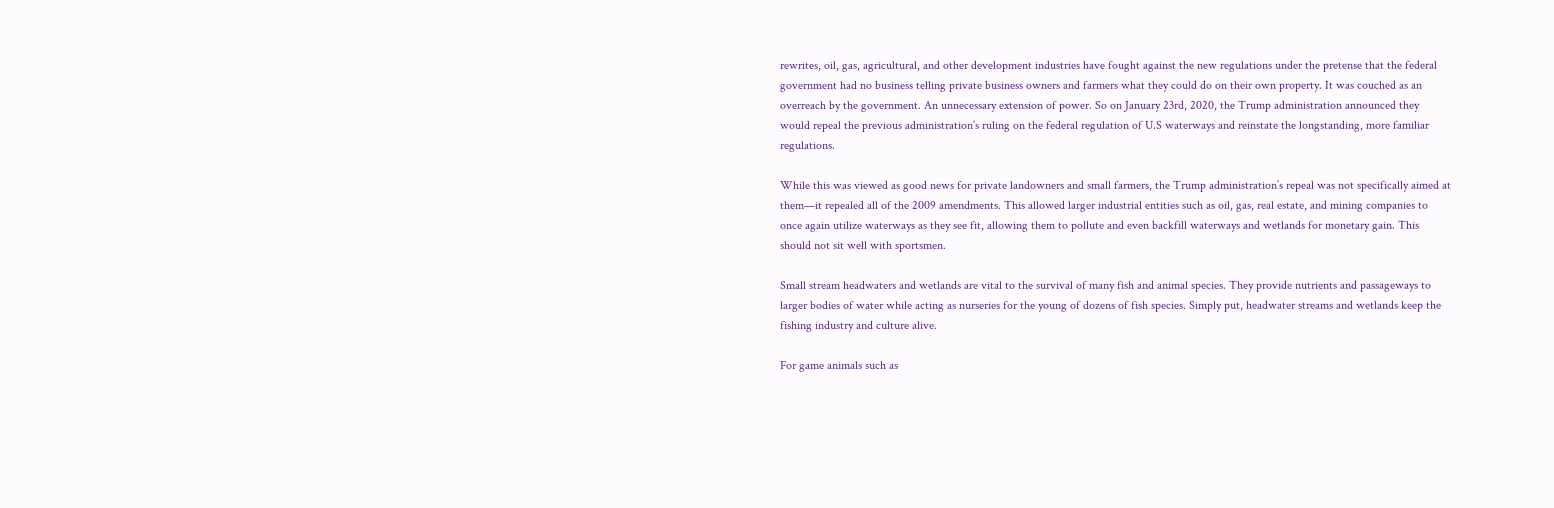rewrites, oil, gas, agricultural, and other development industries have fought against the new regulations under the pretense that the federal government had no business telling private business owners and farmers what they could do on their own property. It was couched as an overreach by the government. An unnecessary extension of power. So on January 23rd, 2020, the Trump administration announced they would repeal the previous administration’s ruling on the federal regulation of U.S waterways and reinstate the longstanding, more familiar regulations.

While this was viewed as good news for private landowners and small farmers, the Trump administration’s repeal was not specifically aimed at them—it repealed all of the 2009 amendments. This allowed larger industrial entities such as oil, gas, real estate, and mining companies to once again utilize waterways as they see fit, allowing them to pollute and even backfill waterways and wetlands for monetary gain. This should not sit well with sportsmen.

Small stream headwaters and wetlands are vital to the survival of many fish and animal species. They provide nutrients and passageways to larger bodies of water while acting as nurseries for the young of dozens of fish species. Simply put, headwater streams and wetlands keep the fishing industry and culture alive.

For game animals such as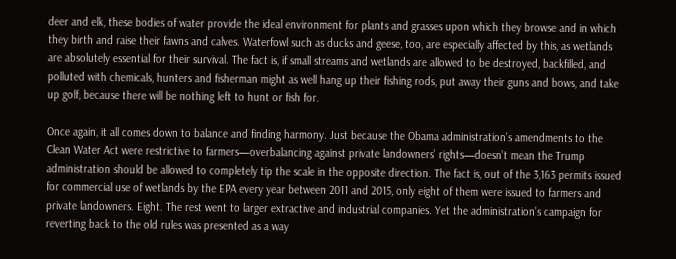deer and elk, these bodies of water provide the ideal environment for plants and grasses upon which they browse and in which they birth and raise their fawns and calves. Waterfowl such as ducks and geese, too, are especially affected by this, as wetlands are absolutely essential for their survival. The fact is, if small streams and wetlands are allowed to be destroyed, backfilled, and polluted with chemicals, hunters and fisherman might as well hang up their fishing rods, put away their guns and bows, and take up golf, because there will be nothing left to hunt or fish for.

Once again, it all comes down to balance and finding harmony. Just because the Obama administration’s amendments to the Clean Water Act were restrictive to farmers—overbalancing against private landowners’ rights—doesn’t mean the Trump administration should be allowed to completely tip the scale in the opposite direction. The fact is, out of the 3,163 permits issued for commercial use of wetlands by the EPA every year between 2011 and 2015, only eight of them were issued to farmers and private landowners. Eight. The rest went to larger extractive and industrial companies. Yet the administration’s campaign for reverting back to the old rules was presented as a way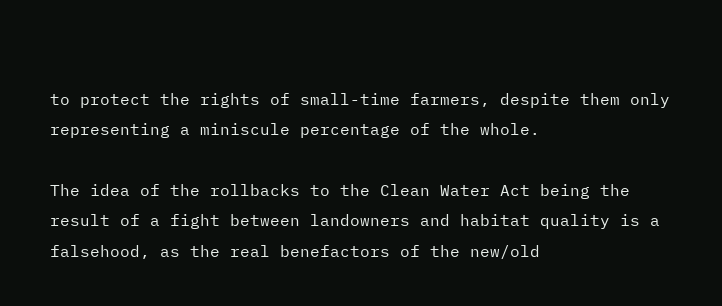to protect the rights of small-time farmers, despite them only representing a miniscule percentage of the whole.

The idea of the rollbacks to the Clean Water Act being the result of a fight between landowners and habitat quality is a falsehood, as the real benefactors of the new/old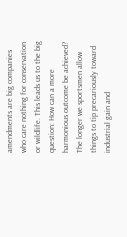amendments are big companies who care nothing for conservation or wildlife. This leads us to the big question: How can a more harmonious outcome be achieved? The longer we sportsmen allow things to tip precariously toward industrial gain and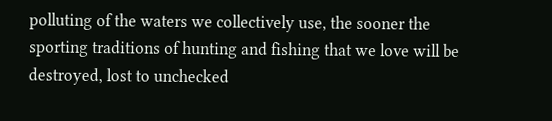polluting of the waters we collectively use, the sooner the sporting traditions of hunting and fishing that we love will be destroyed, lost to unchecked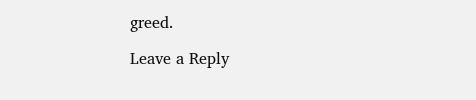greed.

Leave a Reply